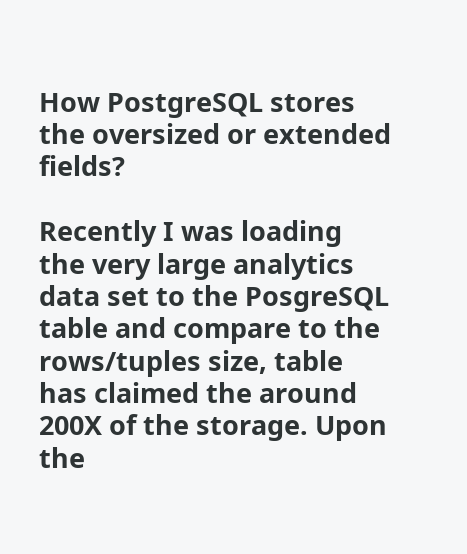How PostgreSQL stores the oversized or extended fields?

Recently I was loading the very large analytics data set to the PosgreSQL table and compare to the rows/tuples size, table has claimed the around 200X of the storage. Upon the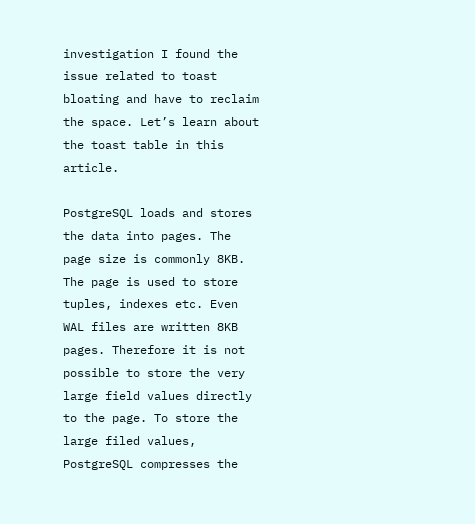investigation I found the issue related to toast bloating and have to reclaim the space. Let’s learn about the toast table in this article.

PostgreSQL loads and stores the data into pages. The page size is commonly 8KB. The page is used to store tuples, indexes etc. Even WAL files are written 8KB pages. Therefore it is not possible to store the very large field values directly to the page. To store the large filed values, PostgreSQL compresses the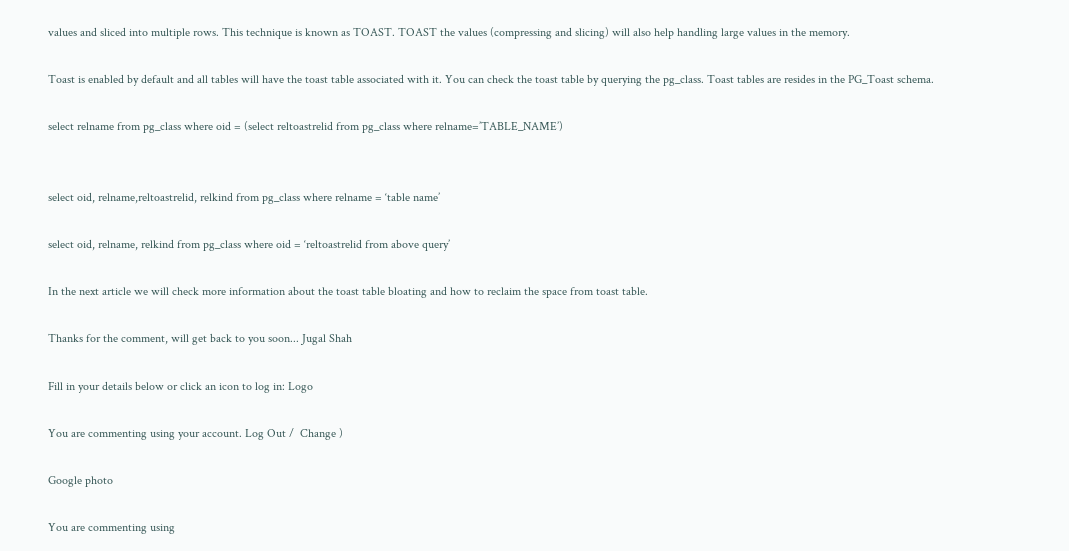values and sliced into multiple rows. This technique is known as TOAST. TOAST the values (compressing and slicing) will also help handling large values in the memory.

Toast is enabled by default and all tables will have the toast table associated with it. You can check the toast table by querying the pg_class. Toast tables are resides in the PG_Toast schema.

select relname from pg_class where oid = (select reltoastrelid from pg_class where relname=’TABLE_NAME’)


select oid, relname,reltoastrelid, relkind from pg_class where relname = ‘table name’

select oid, relname, relkind from pg_class where oid = ‘reltoastrelid from above query’

In the next article we will check more information about the toast table bloating and how to reclaim the space from toast table.

Thanks for the comment, will get back to you soon... Jugal Shah

Fill in your details below or click an icon to log in: Logo

You are commenting using your account. Log Out /  Change )

Google photo

You are commenting using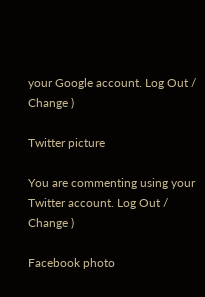your Google account. Log Out /  Change )

Twitter picture

You are commenting using your Twitter account. Log Out /  Change )

Facebook photo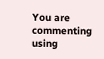You are commenting using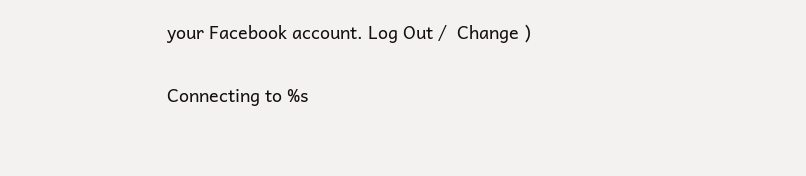your Facebook account. Log Out /  Change )

Connecting to %s